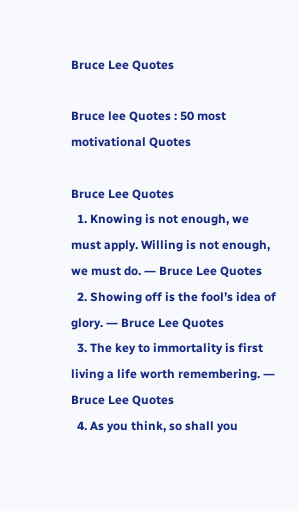Bruce Lee Quotes

Bruce lee Quotes : 50 most motivational Quotes

Bruce Lee Quotes
  1. Knowing is not enough, we must apply. Willing is not enough, we must do. ― Bruce Lee Quotes
  2. Showing off is the fool’s idea of glory. ― Bruce Lee Quotes
  3. The key to immortality is first living a life worth remembering. ― Bruce Lee Quotes
  4. As you think, so shall you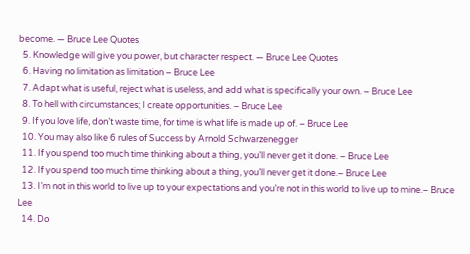become. ― Bruce Lee Quotes
  5. Knowledge will give you power, but character respect. ― Bruce Lee Quotes
  6. Having no limitation as limitation – Bruce Lee
  7. Adapt what is useful, reject what is useless, and add what is specifically your own. – Bruce Lee
  8. To hell with circumstances; I create opportunities. – Bruce Lee
  9. If you love life, don’t waste time, for time is what life is made up of. – Bruce Lee
  10. You may also like 6 rules of Success by Arnold Schwarzenegger
  11. If you spend too much time thinking about a thing, you’ll never get it done. – Bruce Lee
  12. If you spend too much time thinking about a thing, you’ll never get it done.– Bruce Lee
  13. I’m not in this world to live up to your expectations and you’re not in this world to live up to mine.– Bruce Lee
  14. Do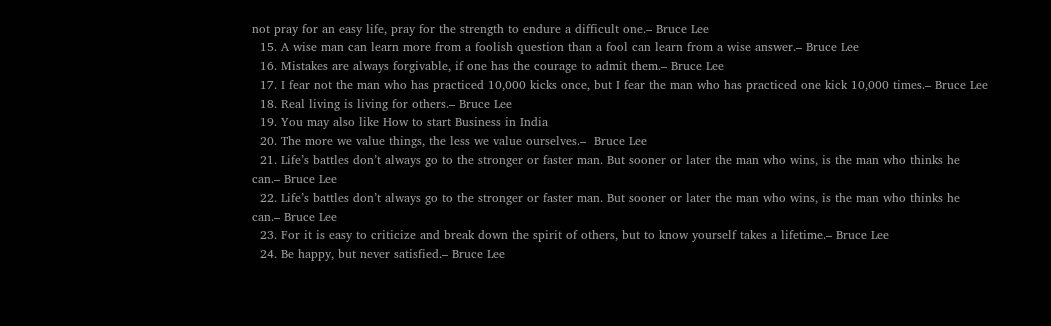not pray for an easy life, pray for the strength to endure a difficult one.– Bruce Lee
  15. A wise man can learn more from a foolish question than a fool can learn from a wise answer.– Bruce Lee
  16. Mistakes are always forgivable, if one has the courage to admit them.– Bruce Lee
  17. I fear not the man who has practiced 10,000 kicks once, but I fear the man who has practiced one kick 10,000 times.– Bruce Lee
  18. Real living is living for others.– Bruce Lee
  19. You may also like How to start Business in India
  20. The more we value things, the less we value ourselves.–  Bruce Lee
  21. Life’s battles don’t always go to the stronger or faster man. But sooner or later the man who wins, is the man who thinks he can.– Bruce Lee
  22. Life’s battles don’t always go to the stronger or faster man. But sooner or later the man who wins, is the man who thinks he can.– Bruce Lee
  23. For it is easy to criticize and break down the spirit of others, but to know yourself takes a lifetime.– Bruce Lee
  24. Be happy, but never satisfied.– Bruce Lee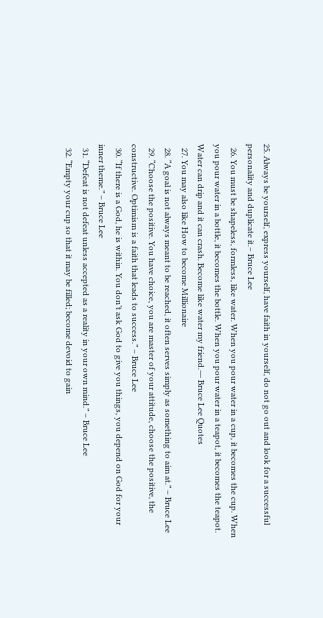25. Always be yourself, express yourself, have faith in yourself, do not go out and look for a successful personality and duplicate it.– Bruce Lee
  26. You must be shapeless, formless, like water. When you pour water in a cup, it becomes the cup. When you pour water in a bottle, it becomes the bottle. When you pour water in a teapot, it becomes the teapot. Water can drip and it can crash. Become like water my friend.― Bruce Lee Quotes
  27. You may also like How to become Millionaire
  28. “A goal is not always meant to be reached, it often serves simply as something to aim at.” – Bruce Lee
  29. “Choose the positive. You have choice, you are master of your attitude, choose the positive, the constructive. Optimism is a faith that leads to success.” – Bruce Lee
  30. “If there is a God, he is within. You don’t ask God to give you things, you depend on God for your inner theme.” – Bruce Lee
  31. “Defeat is not defeat unless accepted as a reality in your own mind.” – Bruce Lee
  32. “Empty your cup so that it may be filled; become devoid to gain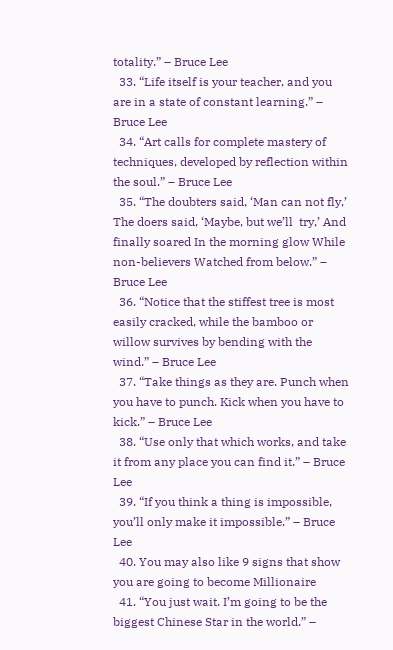totality.” – Bruce Lee
  33. “Life itself is your teacher, and you are in a state of constant learning.” – Bruce Lee
  34. “Art calls for complete mastery of techniques, developed by reflection within the soul.” – Bruce Lee
  35. “The doubters said, ‘Man can not fly,’ The doers said, ‘Maybe, but we’ll  try,’ And finally soared In the morning glow While non-believers Watched from below.” – Bruce Lee
  36. “Notice that the stiffest tree is most easily cracked, while the bamboo or willow survives by bending with the wind.” – Bruce Lee
  37. “Take things as they are. Punch when you have to punch. Kick when you have to kick.” – Bruce Lee
  38. “Use only that which works, and take it from any place you can find it.” – Bruce Lee
  39. “If you think a thing is impossible, you’ll only make it impossible.” – Bruce Lee
  40. You may also like 9 signs that show you are going to become Millionaire
  41. “You just wait. I’m going to be the biggest Chinese Star in the world.” –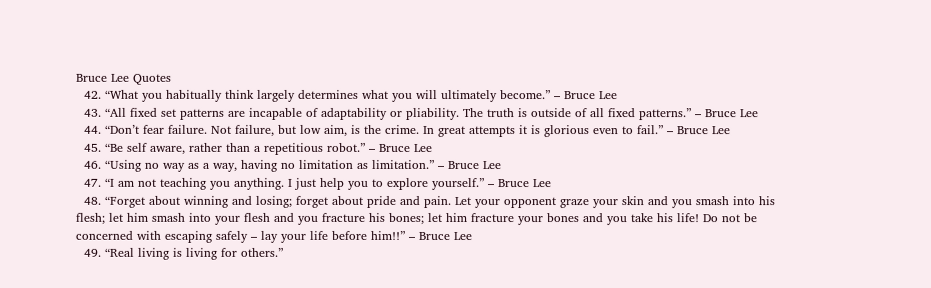Bruce Lee Quotes
  42. “What you habitually think largely determines what you will ultimately become.” – Bruce Lee
  43. “All fixed set patterns are incapable of adaptability or pliability. The truth is outside of all fixed patterns.” – Bruce Lee
  44. “Don’t fear failure. Not failure, but low aim, is the crime. In great attempts it is glorious even to fail.” – Bruce Lee
  45. “Be self aware, rather than a repetitious robot.” – Bruce Lee
  46. “Using no way as a way, having no limitation as limitation.” – Bruce Lee
  47. “I am not teaching you anything. I just help you to explore yourself.” – Bruce Lee
  48. “Forget about winning and losing; forget about pride and pain. Let your opponent graze your skin and you smash into his flesh; let him smash into your flesh and you fracture his bones; let him fracture your bones and you take his life! Do not be concerned with escaping safely – lay your life before him!!” – Bruce Lee
  49. “Real living is living for others.”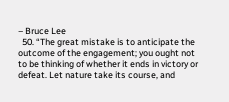– Bruce Lee
  50. “The great mistake is to anticipate the outcome of the engagement; you ought not to be thinking of whether it ends in victory or defeat. Let nature take its course, and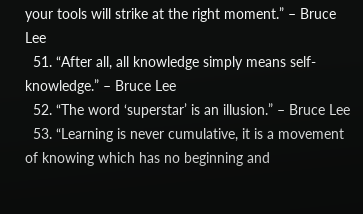your tools will strike at the right moment.” – Bruce Lee
  51. “After all, all knowledge simply means self-knowledge.” – Bruce Lee
  52. “The word ‘superstar’ is an illusion.” – Bruce Lee
  53. “Learning is never cumulative, it is a movement of knowing which has no beginning and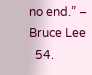no end.” – Bruce Lee
  54.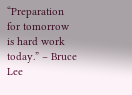“Preparation for tomorrow is hard work today.” – Bruce Lee